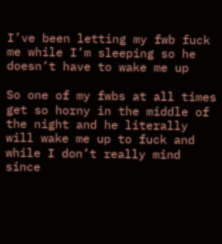I’ve been letting my fwb fuck me while I’m sleeping so he doesn’t have to wake me up

So one of my fwbs at all times get so horny in the middle of the night and he literally will wake me up to fuck and while I don’t really mind since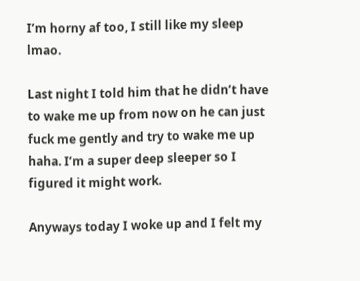I’m horny af too, I still like my sleep lmao.

Last night I told him that he didn’t have to wake me up from now on he can just fuck me gently and try to wake me up haha. I’m a super deep sleeper so I figured it might work.

Anyways today I woke up and I felt my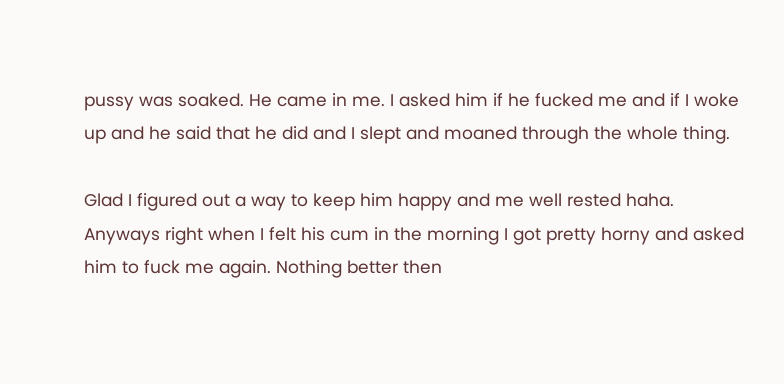pussy was soaked. He came in me. I asked him if he fucked me and if I woke up and he said that he did and I slept and moaned through the whole thing.

Glad I figured out a way to keep him happy and me well rested haha. Anyways right when I felt his cum in the morning I got pretty horny and asked him to fuck me again. Nothing better then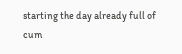starting the day already full of cum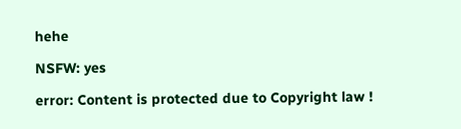hehe

NSFW: yes

error: Content is protected due to Copyright law !